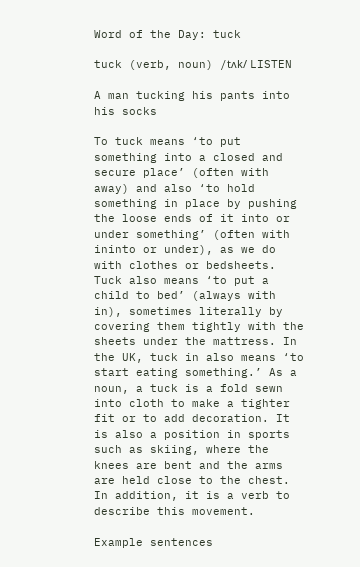Word of the Day: tuck

tuck (verb, noun) /tʌk/ LISTEN

A man tucking his pants into his socks

To tuck means ‘to put something into a closed and secure place’ (often with away) and also ‘to hold something in place by pushing the loose ends of it into or under something’ (often with ininto or under), as we do with clothes or bedsheets. Tuck also means ‘to put a child to bed’ (always with in), sometimes literally by covering them tightly with the sheets under the mattress. In the UK, tuck in also means ‘to start eating something.’ As a noun, a tuck is a fold sewn into cloth to make a tighter fit or to add decoration. It is also a position in sports such as skiing, where the knees are bent and the arms are held close to the chest. In addition, it is a verb to describe this movement.

Example sentences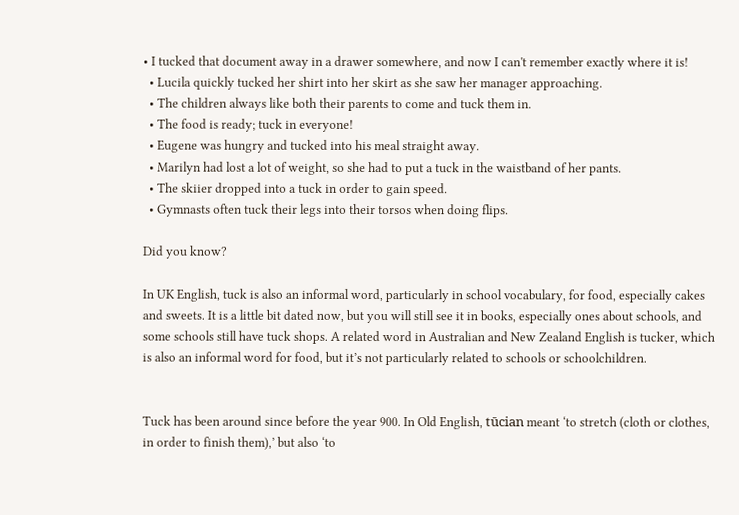• I tucked that document away in a drawer somewhere, and now I can't remember exactly where it is!
  • Lucila quickly tucked her shirt into her skirt as she saw her manager approaching.
  • The children always like both their parents to come and tuck them in.
  • The food is ready; tuck in everyone!
  • Eugene was hungry and tucked into his meal straight away.
  • Marilyn had lost a lot of weight, so she had to put a tuck in the waistband of her pants.
  • The skiier dropped into a tuck in order to gain speed.
  • Gymnasts often tuck their legs into their torsos when doing flips.

Did you know?

In UK English, tuck is also an informal word, particularly in school vocabulary, for food, especially cakes and sweets. It is a little bit dated now, but you will still see it in books, especially ones about schools, and some schools still have tuck shops. A related word in Australian and New Zealand English is tucker, which is also an informal word for food, but it’s not particularly related to schools or schoolchildren.


Tuck has been around since before the year 900. In Old English, tūcian meant ‘to stretch (cloth or clothes, in order to finish them),’ but also ‘to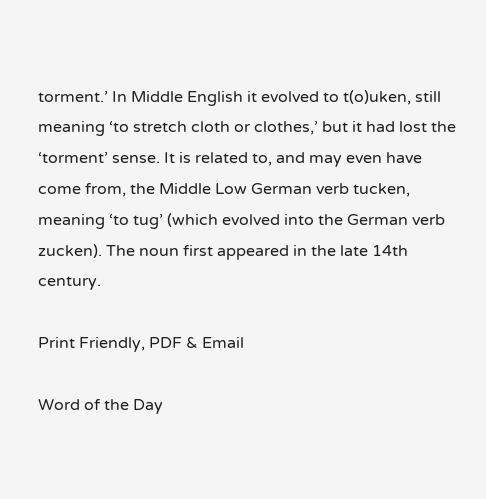torment.’ In Middle English it evolved to t(o)uken, still meaning ‘to stretch cloth or clothes,’ but it had lost the ‘torment’ sense. It is related to, and may even have come from, the Middle Low German verb tucken, meaning ‘to tug’ (which evolved into the German verb zucken). The noun first appeared in the late 14th century.

Print Friendly, PDF & Email

Word of the Day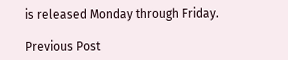is released Monday through Friday.

Previous Post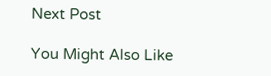Next Post

You Might Also Like